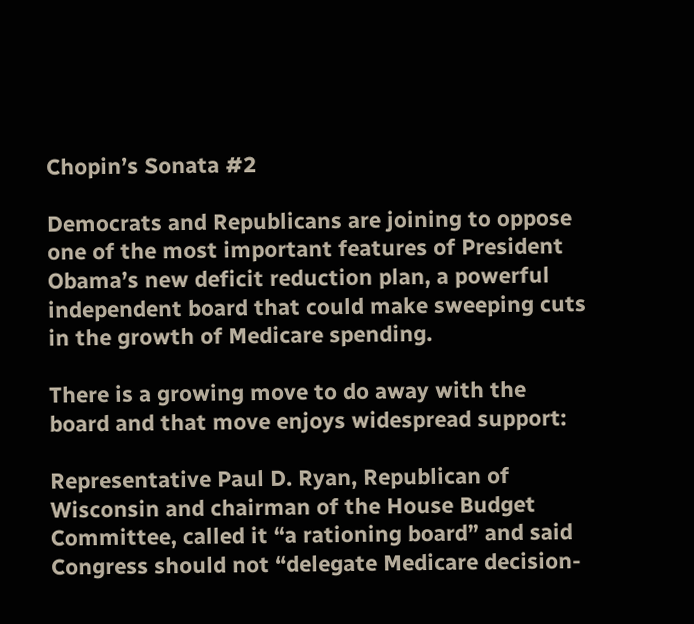Chopin’s Sonata #2

Democrats and Republicans are joining to oppose one of the most important features of President Obama’s new deficit reduction plan, a powerful independent board that could make sweeping cuts in the growth of Medicare spending.

There is a growing move to do away with the board and that move enjoys widespread support:

Representative Paul D. Ryan, Republican of Wisconsin and chairman of the House Budget Committee, called it “a rationing board” and said Congress should not “delegate Medicare decision-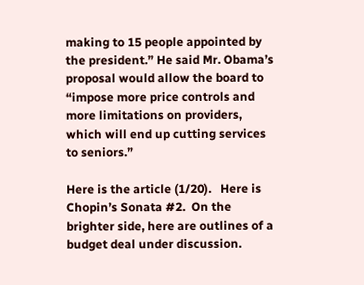making to 15 people appointed by the president.” He said Mr. Obama’s proposal would allow the board to “impose more price controls and more limitations on providers, which will end up cutting services to seniors.”

Here is the article (1/20).   Here is Chopin’s Sonata #2.  On the brighter side, here are outlines of a budget deal under discussion.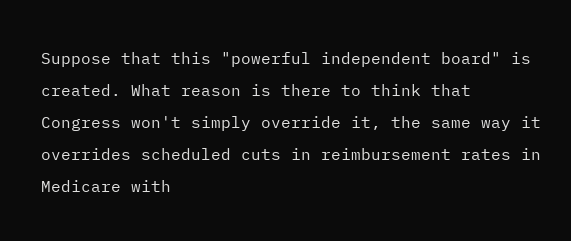Suppose that this "powerful independent board" is created. What reason is there to think that Congress won't simply override it, the same way it overrides scheduled cuts in reimbursement rates in Medicare with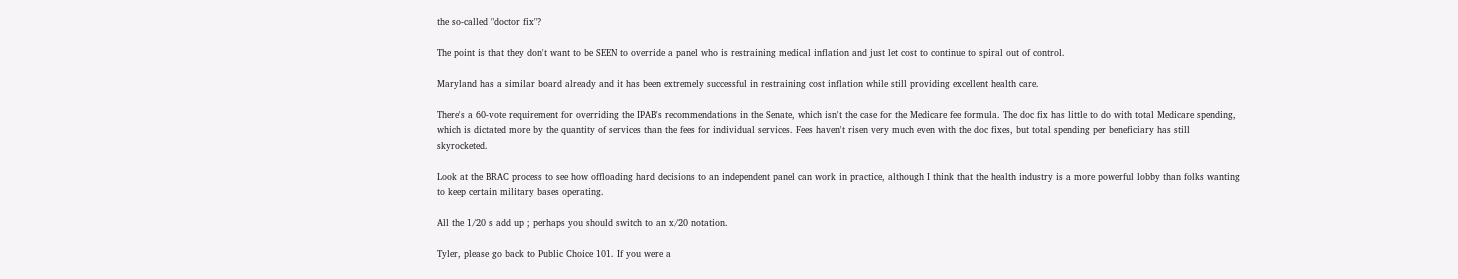the so-called "doctor fix"?

The point is that they don't want to be SEEN to override a panel who is restraining medical inflation and just let cost to continue to spiral out of control.

Maryland has a similar board already and it has been extremely successful in restraining cost inflation while still providing excellent health care.

There's a 60-vote requirement for overriding the IPAB's recommendations in the Senate, which isn't the case for the Medicare fee formula. The doc fix has little to do with total Medicare spending, which is dictated more by the quantity of services than the fees for individual services. Fees haven't risen very much even with the doc fixes, but total spending per beneficiary has still skyrocketed.

Look at the BRAC process to see how offloading hard decisions to an independent panel can work in practice, although I think that the health industry is a more powerful lobby than folks wanting to keep certain military bases operating.

All the 1/20 s add up ; perhaps you should switch to an x/20 notation.

Tyler, please go back to Public Choice 101. If you were a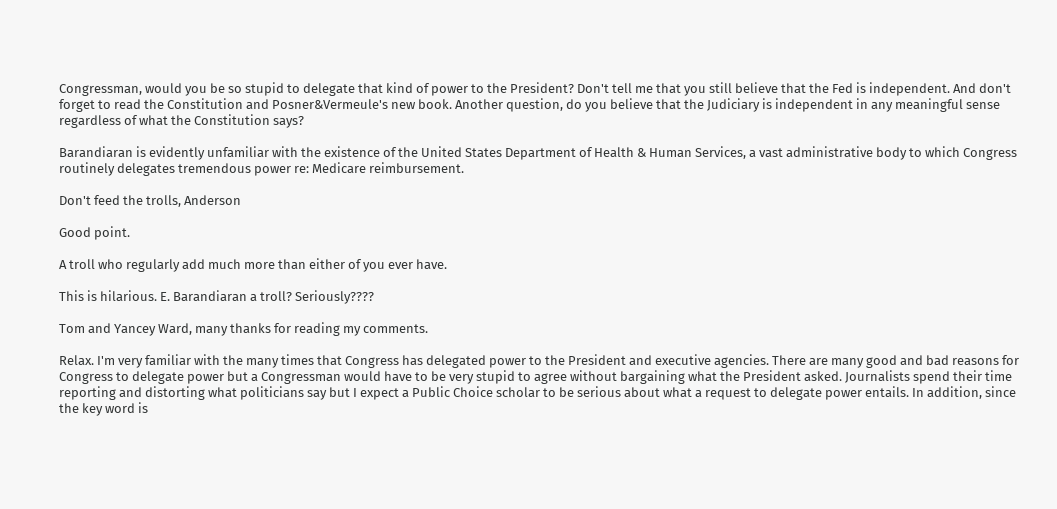Congressman, would you be so stupid to delegate that kind of power to the President? Don't tell me that you still believe that the Fed is independent. And don't forget to read the Constitution and Posner&Vermeule's new book. Another question, do you believe that the Judiciary is independent in any meaningful sense regardless of what the Constitution says?

Barandiaran is evidently unfamiliar with the existence of the United States Department of Health & Human Services, a vast administrative body to which Congress routinely delegates tremendous power re: Medicare reimbursement.

Don't feed the trolls, Anderson

Good point.

A troll who regularly add much more than either of you ever have.

This is hilarious. E. Barandiaran a troll? Seriously????

Tom and Yancey Ward, many thanks for reading my comments.

Relax. I'm very familiar with the many times that Congress has delegated power to the President and executive agencies. There are many good and bad reasons for Congress to delegate power but a Congressman would have to be very stupid to agree without bargaining what the President asked. Journalists spend their time reporting and distorting what politicians say but I expect a Public Choice scholar to be serious about what a request to delegate power entails. In addition, since the key word is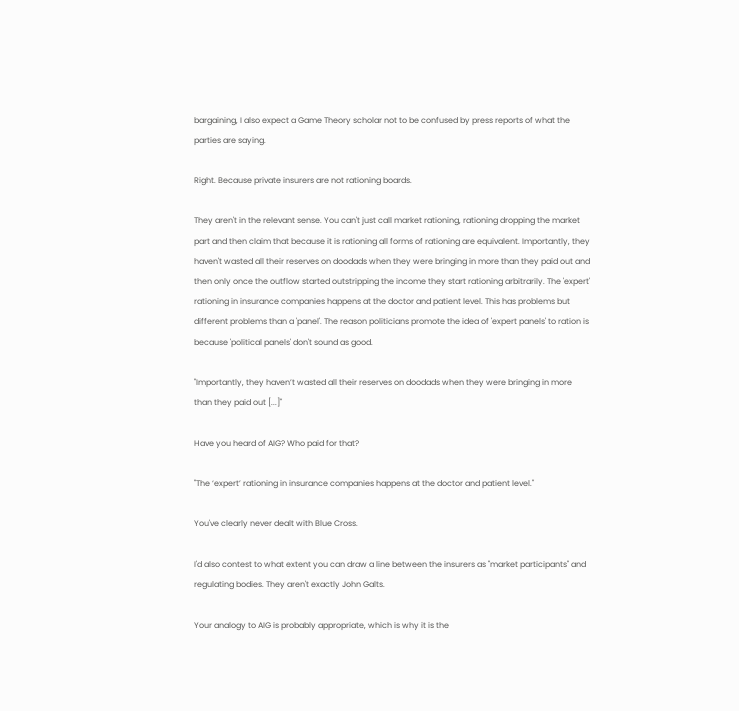bargaining, I also expect a Game Theory scholar not to be confused by press reports of what the parties are saying.

Right. Because private insurers are not rationing boards.

They aren't in the relevant sense. You can't just call market rationing, rationing dropping the market part and then claim that because it is rationing all forms of rationing are equivalent. Importantly, they haven't wasted all their reserves on doodads when they were bringing in more than they paid out and then only once the outflow started outstripping the income they start rationing arbitrarily. The 'expert' rationing in insurance companies happens at the doctor and patient level. This has problems but different problems than a 'panel'. The reason politicians promote the idea of 'expert panels' to ration is because 'political panels' don't sound as good.

"Importantly, they haven’t wasted all their reserves on doodads when they were bringing in more than they paid out [...]"

Have you heard of AIG? Who paid for that?

"The ‘expert’ rationing in insurance companies happens at the doctor and patient level."

You've clearly never dealt with Blue Cross.

I'd also contest to what extent you can draw a line between the insurers as "market participants" and regulating bodies. They aren't exactly John Galts.

Your analogy to AIG is probably appropriate, which is why it is the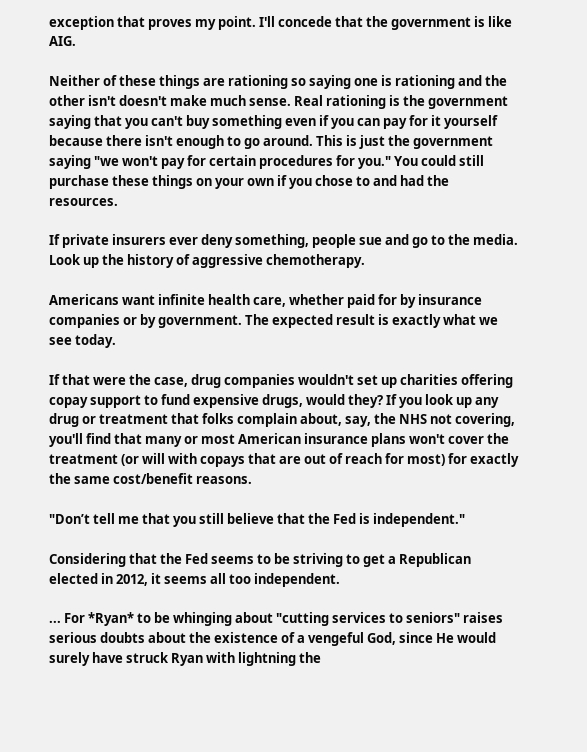exception that proves my point. I'll concede that the government is like AIG.

Neither of these things are rationing so saying one is rationing and the other isn't doesn't make much sense. Real rationing is the government saying that you can't buy something even if you can pay for it yourself because there isn't enough to go around. This is just the government saying "we won't pay for certain procedures for you." You could still purchase these things on your own if you chose to and had the resources.

If private insurers ever deny something, people sue and go to the media. Look up the history of aggressive chemotherapy.

Americans want infinite health care, whether paid for by insurance companies or by government. The expected result is exactly what we see today.

If that were the case, drug companies wouldn't set up charities offering copay support to fund expensive drugs, would they? If you look up any drug or treatment that folks complain about, say, the NHS not covering, you'll find that many or most American insurance plans won't cover the treatment (or will with copays that are out of reach for most) for exactly the same cost/benefit reasons.

"Don’t tell me that you still believe that the Fed is independent."

Considering that the Fed seems to be striving to get a Republican elected in 2012, it seems all too independent.

... For *Ryan* to be whinging about "cutting services to seniors" raises serious doubts about the existence of a vengeful God, since He would surely have struck Ryan with lightning the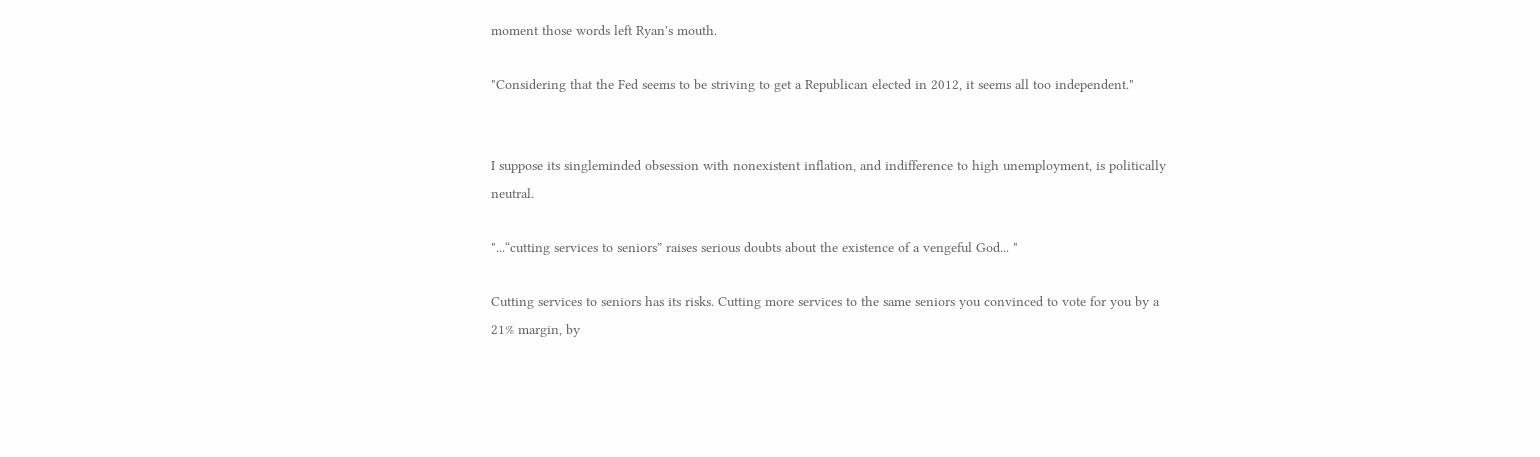moment those words left Ryan's mouth.

"Considering that the Fed seems to be striving to get a Republican elected in 2012, it seems all too independent."


I suppose its singleminded obsession with nonexistent inflation, and indifference to high unemployment, is politically neutral.

"...“cutting services to seniors” raises serious doubts about the existence of a vengeful God... "

Cutting services to seniors has its risks. Cutting more services to the same seniors you convinced to vote for you by a 21% margin, by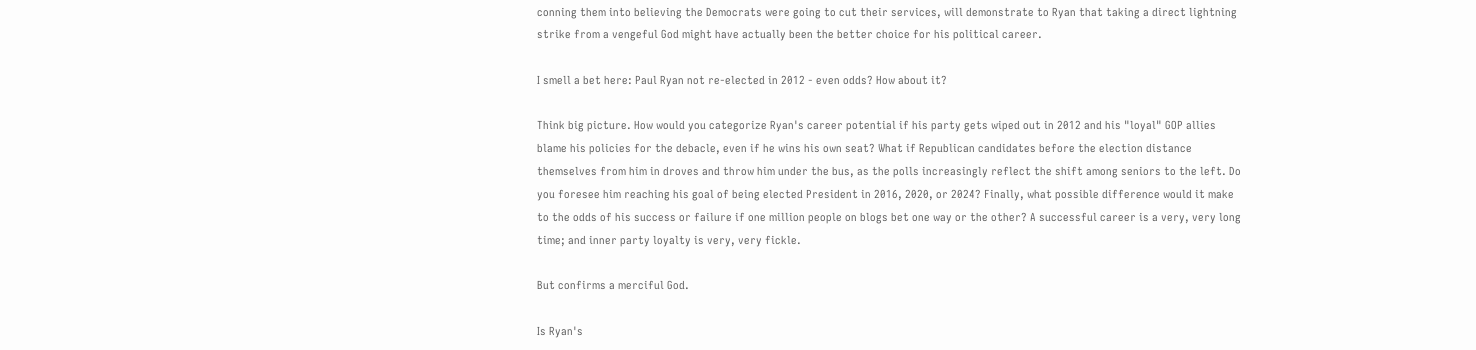conning them into believing the Democrats were going to cut their services, will demonstrate to Ryan that taking a direct lightning strike from a vengeful God might have actually been the better choice for his political career.

I smell a bet here: Paul Ryan not re-elected in 2012 - even odds? How about it?

Think big picture. How would you categorize Ryan's career potential if his party gets wiped out in 2012 and his "loyal" GOP allies blame his policies for the debacle, even if he wins his own seat? What if Republican candidates before the election distance themselves from him in droves and throw him under the bus, as the polls increasingly reflect the shift among seniors to the left. Do you foresee him reaching his goal of being elected President in 2016, 2020, or 2024? Finally, what possible difference would it make to the odds of his success or failure if one million people on blogs bet one way or the other? A successful career is a very, very long time; and inner party loyalty is very, very fickle.

But confirms a merciful God.

Is Ryan's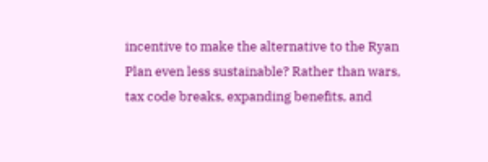incentive to make the alternative to the Ryan Plan even less sustainable? Rather than wars, tax code breaks, expanding benefits, and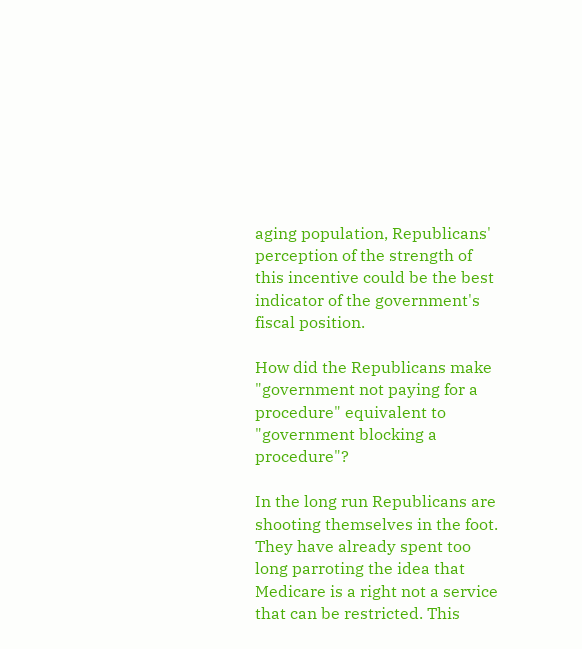aging population, Republicans' perception of the strength of this incentive could be the best indicator of the government's fiscal position.

How did the Republicans make "government not paying for a procedure" equivalent to "government blocking a procedure"?

In the long run Republicans are shooting themselves in the foot. They have already spent too long parroting the idea that Medicare is a right not a service that can be restricted. This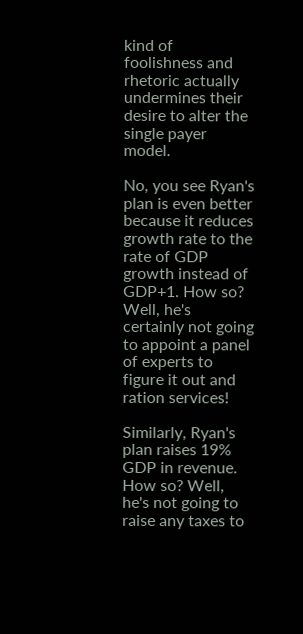kind of foolishness and rhetoric actually undermines their desire to alter the single payer model.

No, you see Ryan's plan is even better because it reduces growth rate to the rate of GDP growth instead of GDP+1. How so? Well, he's certainly not going to appoint a panel of experts to figure it out and ration services!

Similarly, Ryan's plan raises 19% GDP in revenue. How so? Well, he's not going to raise any taxes to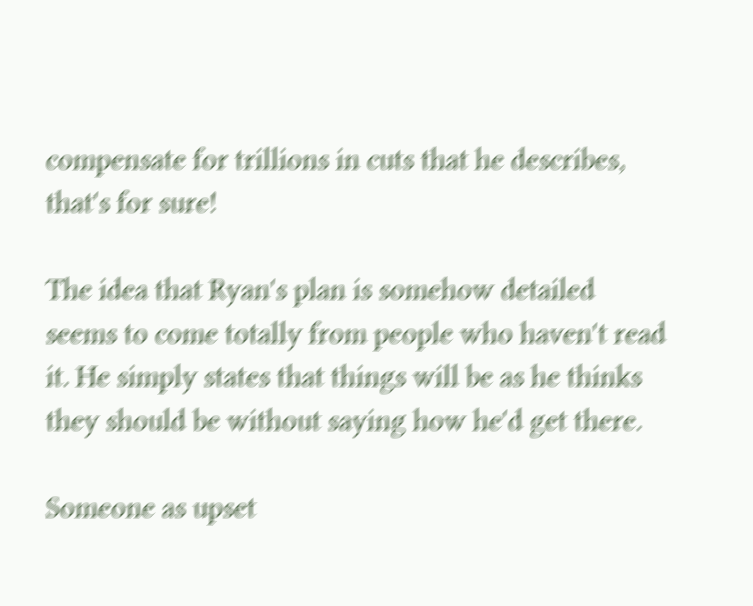compensate for trillions in cuts that he describes, that's for sure!

The idea that Ryan's plan is somehow detailed seems to come totally from people who haven't read it. He simply states that things will be as he thinks they should be without saying how he'd get there.

Someone as upset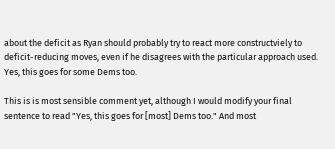about the deficit as Ryan should probably try to react more constructviely to deficit-reducing moves, even if he disagrees with the particular approach used. Yes, this goes for some Dems too.

This is is most sensible comment yet, although I would modify your final sentence to read "Yes, this goes for [most] Dems too." And most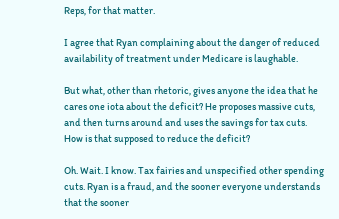Reps, for that matter.

I agree that Ryan complaining about the danger of reduced availability of treatment under Medicare is laughable.

But what, other than rhetoric, gives anyone the idea that he cares one iota about the deficit? He proposes massive cuts, and then turns around and uses the savings for tax cuts. How is that supposed to reduce the deficit?

Oh. Wait. I know. Tax fairies and unspecified other spending cuts. Ryan is a fraud, and the sooner everyone understands that the sooner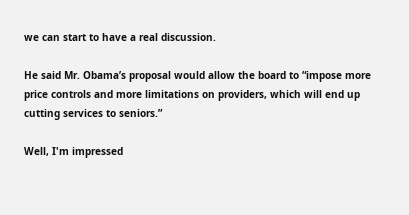we can start to have a real discussion.

He said Mr. Obama’s proposal would allow the board to “impose more price controls and more limitations on providers, which will end up cutting services to seniors.”

Well, I'm impressed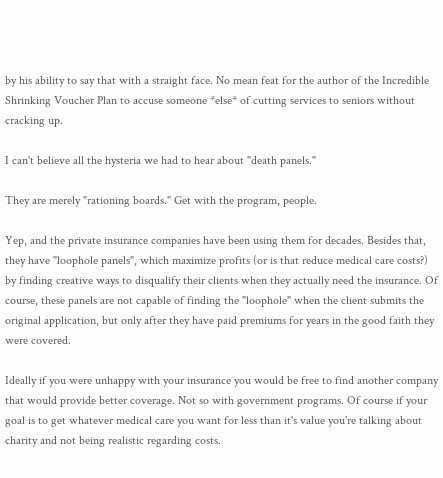by his ability to say that with a straight face. No mean feat for the author of the Incredible Shrinking Voucher Plan to accuse someone *else* of cutting services to seniors without cracking up.

I can't believe all the hysteria we had to hear about "death panels."

They are merely "rationing boards." Get with the program, people.

Yep, and the private insurance companies have been using them for decades. Besides that, they have "loophole panels", which maximize profits (or is that reduce medical care costs?) by finding creative ways to disqualify their clients when they actually need the insurance. Of course, these panels are not capable of finding the "loophole" when the client submits the original application, but only after they have paid premiums for years in the good faith they were covered.

Ideally if you were unhappy with your insurance you would be free to find another company that would provide better coverage. Not so with government programs. Of course if your goal is to get whatever medical care you want for less than it's value you're talking about charity and not being realistic regarding costs.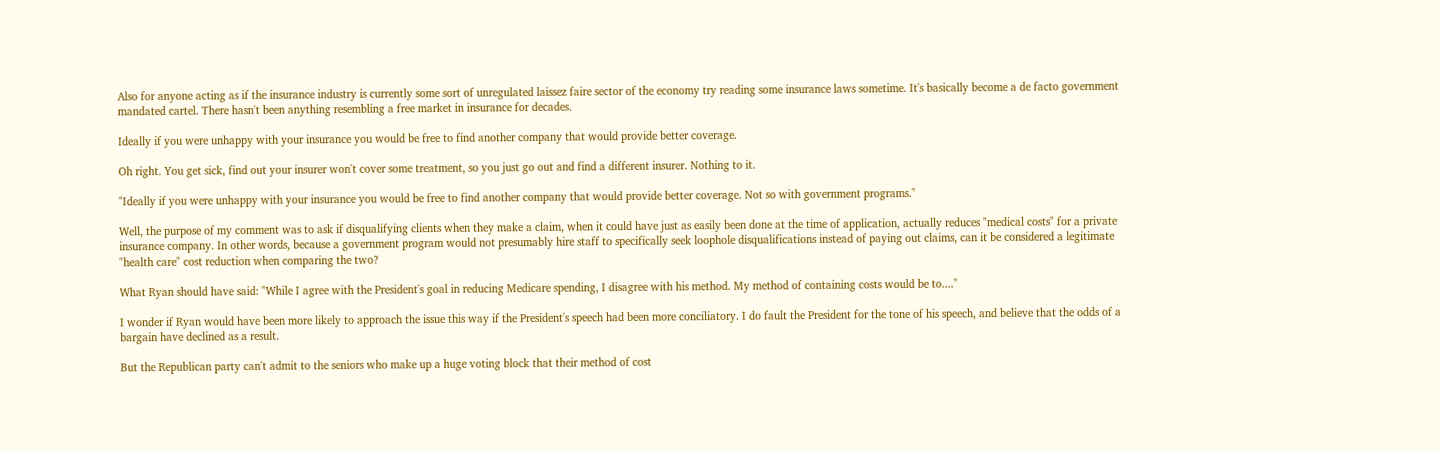Also for anyone acting as if the insurance industry is currently some sort of unregulated laissez faire sector of the economy try reading some insurance laws sometime. It's basically become a de facto government mandated cartel. There hasn't been anything resembling a free market in insurance for decades.

Ideally if you were unhappy with your insurance you would be free to find another company that would provide better coverage.

Oh right. You get sick, find out your insurer won't cover some treatment, so you just go out and find a different insurer. Nothing to it.

"Ideally if you were unhappy with your insurance you would be free to find another company that would provide better coverage. Not so with government programs."

Well, the purpose of my comment was to ask if disqualifying clients when they make a claim, when it could have just as easily been done at the time of application, actually reduces "medical costs" for a private insurance company. In other words, because a government program would not presumably hire staff to specifically seek loophole disqualifications instead of paying out claims, can it be considered a legitimate "health care" cost reduction when comparing the two?

What Ryan should have said: "While I agree with the President's goal in reducing Medicare spending, I disagree with his method. My method of containing costs would be to...."

I wonder if Ryan would have been more likely to approach the issue this way if the President's speech had been more conciliatory. I do fault the President for the tone of his speech, and believe that the odds of a bargain have declined as a result.

But the Republican party can't admit to the seniors who make up a huge voting block that their method of cost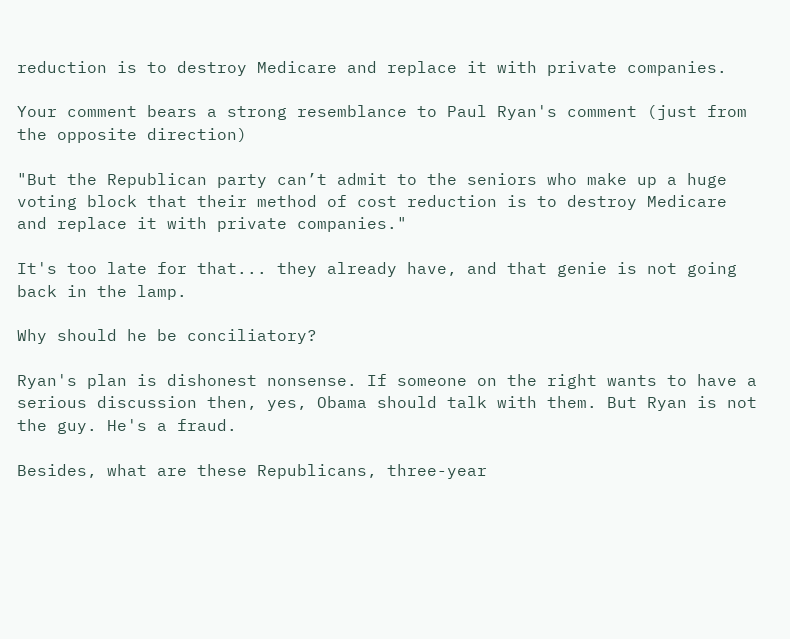reduction is to destroy Medicare and replace it with private companies.

Your comment bears a strong resemblance to Paul Ryan's comment (just from the opposite direction)

"But the Republican party can’t admit to the seniors who make up a huge voting block that their method of cost reduction is to destroy Medicare and replace it with private companies."

It's too late for that... they already have, and that genie is not going back in the lamp.

Why should he be conciliatory?

Ryan's plan is dishonest nonsense. If someone on the right wants to have a serious discussion then, yes, Obama should talk with them. But Ryan is not the guy. He's a fraud.

Besides, what are these Republicans, three-year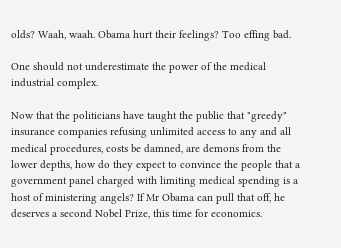olds? Waah, waah. Obama hurt their feelings? Too effing bad.

One should not underestimate the power of the medical industrial complex.

Now that the politicians have taught the public that "greedy" insurance companies refusing unlimited access to any and all medical procedures, costs be damned, are demons from the lower depths, how do they expect to convince the people that a government panel charged with limiting medical spending is a host of ministering angels? If Mr Obama can pull that off, he deserves a second Nobel Prize, this time for economics.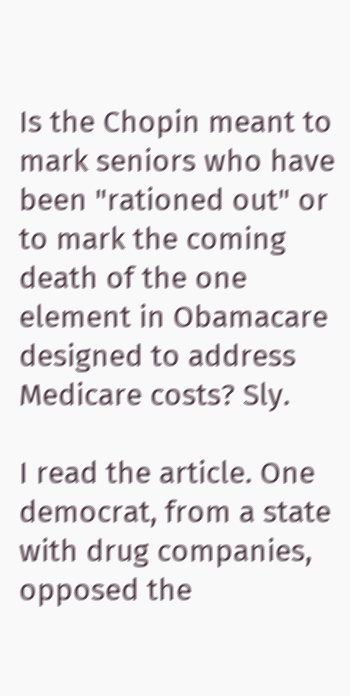Is the Chopin meant to mark seniors who have been "rationed out" or to mark the coming death of the one element in Obamacare designed to address Medicare costs? Sly.

I read the article. One democrat, from a state with drug companies, opposed the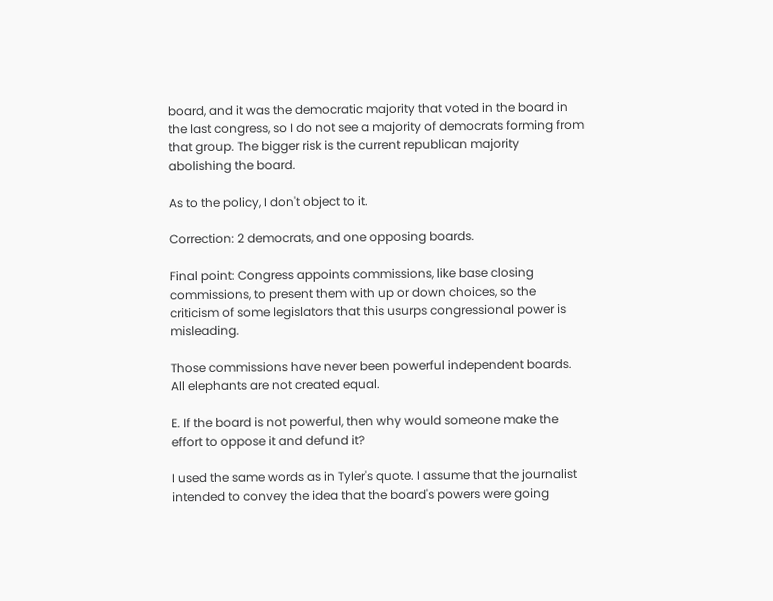board, and it was the democratic majority that voted in the board in the last congress, so I do not see a majority of democrats forming from that group. The bigger risk is the current republican majority abolishing the board.

As to the policy, I don't object to it.

Correction: 2 democrats, and one opposing boards.

Final point: Congress appoints commissions, like base closing commissions, to present them with up or down choices, so the criticism of some legislators that this usurps congressional power is misleading.

Those commissions have never been powerful independent boards. All elephants are not created equal.

E. If the board is not powerful, then why would someone make the effort to oppose it and defund it?

I used the same words as in Tyler's quote. I assume that the journalist intended to convey the idea that the board's powers were going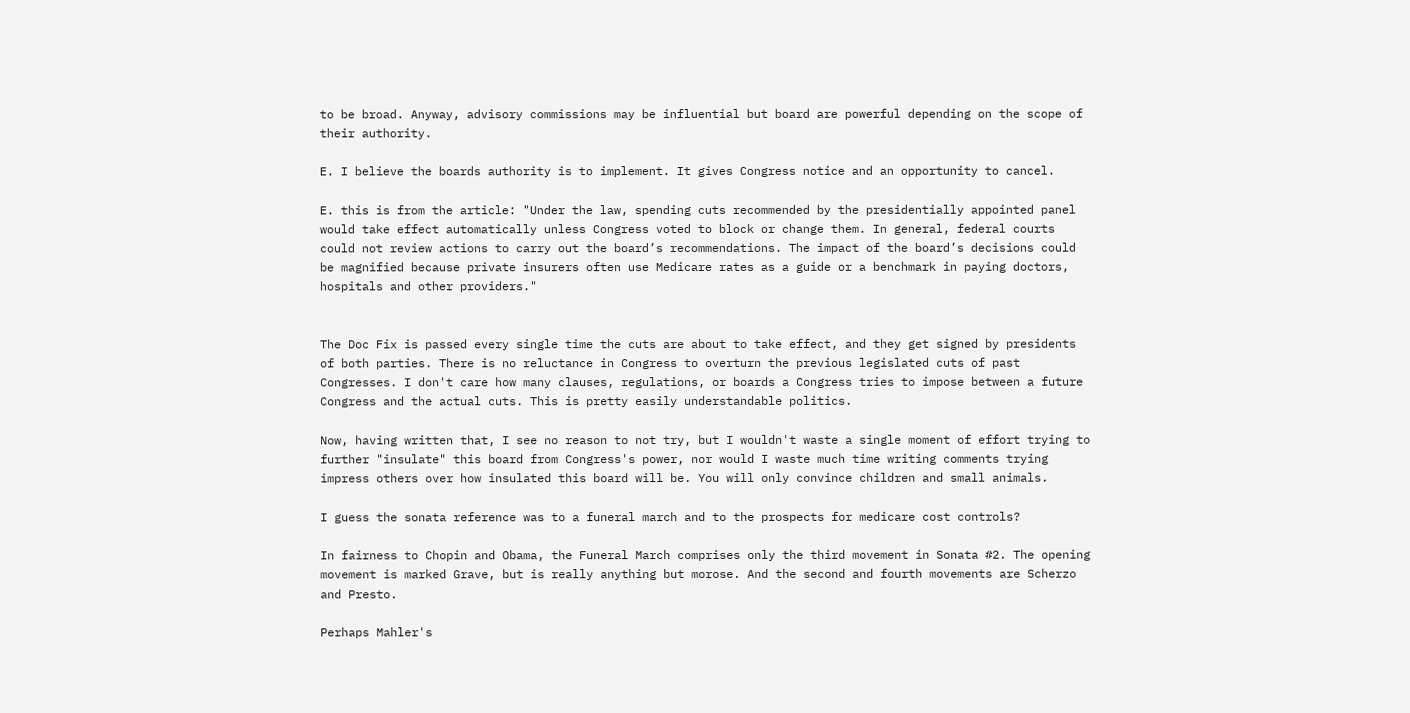to be broad. Anyway, advisory commissions may be influential but board are powerful depending on the scope of their authority.

E. I believe the boards authority is to implement. It gives Congress notice and an opportunity to cancel.

E. this is from the article: "Under the law, spending cuts recommended by the presidentially appointed panel would take effect automatically unless Congress voted to block or change them. In general, federal courts could not review actions to carry out the board’s recommendations. The impact of the board’s decisions could be magnified because private insurers often use Medicare rates as a guide or a benchmark in paying doctors, hospitals and other providers."


The Doc Fix is passed every single time the cuts are about to take effect, and they get signed by presidents of both parties. There is no reluctance in Congress to overturn the previous legislated cuts of past Congresses. I don't care how many clauses, regulations, or boards a Congress tries to impose between a future Congress and the actual cuts. This is pretty easily understandable politics.

Now, having written that, I see no reason to not try, but I wouldn't waste a single moment of effort trying to further "insulate" this board from Congress's power, nor would I waste much time writing comments trying impress others over how insulated this board will be. You will only convince children and small animals.

I guess the sonata reference was to a funeral march and to the prospects for medicare cost controls?

In fairness to Chopin and Obama, the Funeral March comprises only the third movement in Sonata #2. The opening movement is marked Grave, but is really anything but morose. And the second and fourth movements are Scherzo and Presto.

Perhaps Mahler's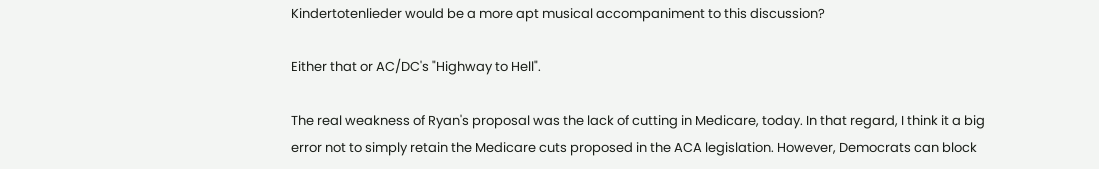Kindertotenlieder would be a more apt musical accompaniment to this discussion?

Either that or AC/DC's "Highway to Hell".

The real weakness of Ryan's proposal was the lack of cutting in Medicare, today. In that regard, I think it a big error not to simply retain the Medicare cuts proposed in the ACA legislation. However, Democrats can block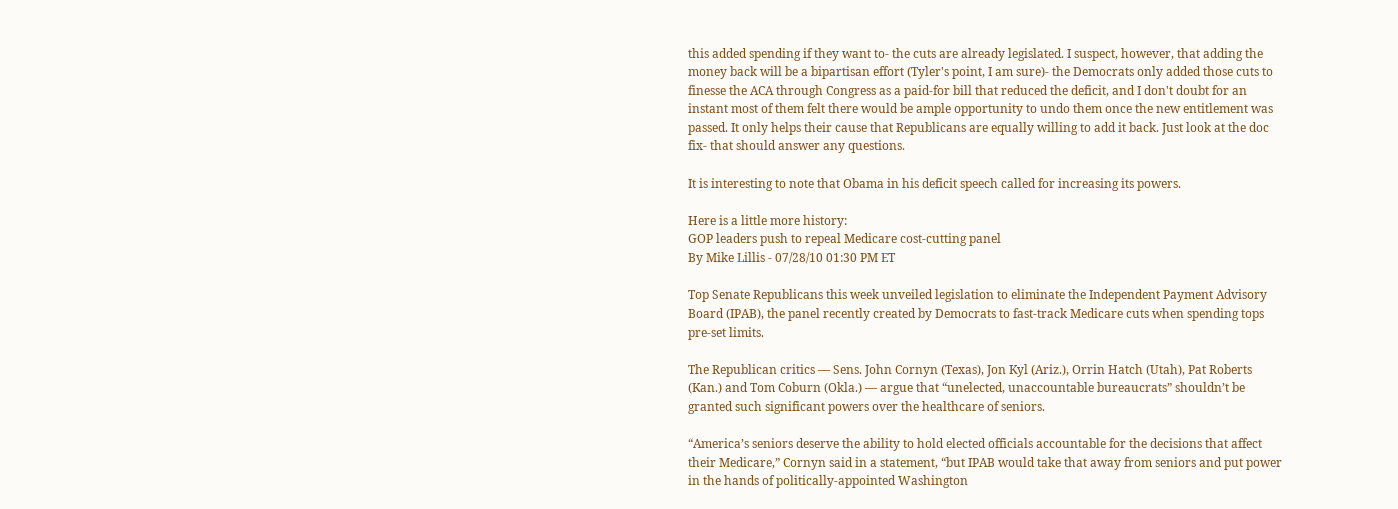this added spending if they want to- the cuts are already legislated. I suspect, however, that adding the money back will be a bipartisan effort (Tyler's point, I am sure)- the Democrats only added those cuts to finesse the ACA through Congress as a paid-for bill that reduced the deficit, and I don't doubt for an instant most of them felt there would be ample opportunity to undo them once the new entitlement was passed. It only helps their cause that Republicans are equally willing to add it back. Just look at the doc fix- that should answer any questions.

It is interesting to note that Obama in his deficit speech called for increasing its powers.

Here is a little more history:
GOP leaders push to repeal Medicare cost-cutting panel
By Mike Lillis - 07/28/10 01:30 PM ET

Top Senate Republicans this week unveiled legislation to eliminate the Independent Payment Advisory Board (IPAB), the panel recently created by Democrats to fast-track Medicare cuts when spending tops pre-set limits.

The Republican critics — Sens. John Cornyn (Texas), Jon Kyl (Ariz.), Orrin Hatch (Utah), Pat Roberts (Kan.) and Tom Coburn (Okla.) — argue that “unelected, unaccountable bureaucrats” shouldn’t be granted such significant powers over the healthcare of seniors.

“America’s seniors deserve the ability to hold elected officials accountable for the decisions that affect their Medicare,” Cornyn said in a statement, “but IPAB would take that away from seniors and put power in the hands of politically-appointed Washington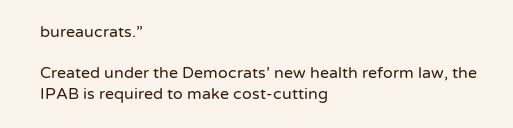bureaucrats.”

Created under the Democrats’ new health reform law, the IPAB is required to make cost-cutting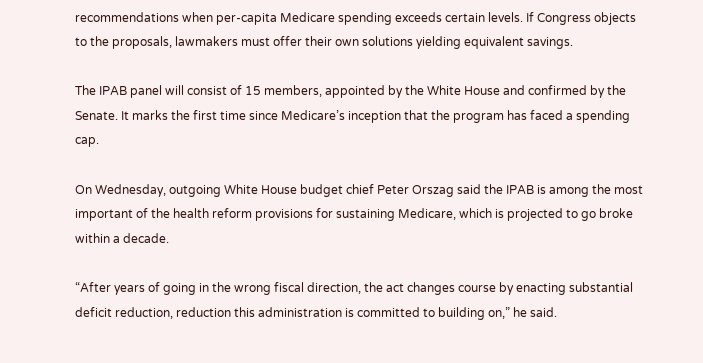recommendations when per-capita Medicare spending exceeds certain levels. If Congress objects to the proposals, lawmakers must offer their own solutions yielding equivalent savings.

The IPAB panel will consist of 15 members, appointed by the White House and confirmed by the Senate. It marks the first time since Medicare’s inception that the program has faced a spending cap.

On Wednesday, outgoing White House budget chief Peter Orszag said the IPAB is among the most important of the health reform provisions for sustaining Medicare, which is projected to go broke within a decade.

“After years of going in the wrong fiscal direction, the act changes course by enacting substantial deficit reduction, reduction this administration is committed to building on,” he said.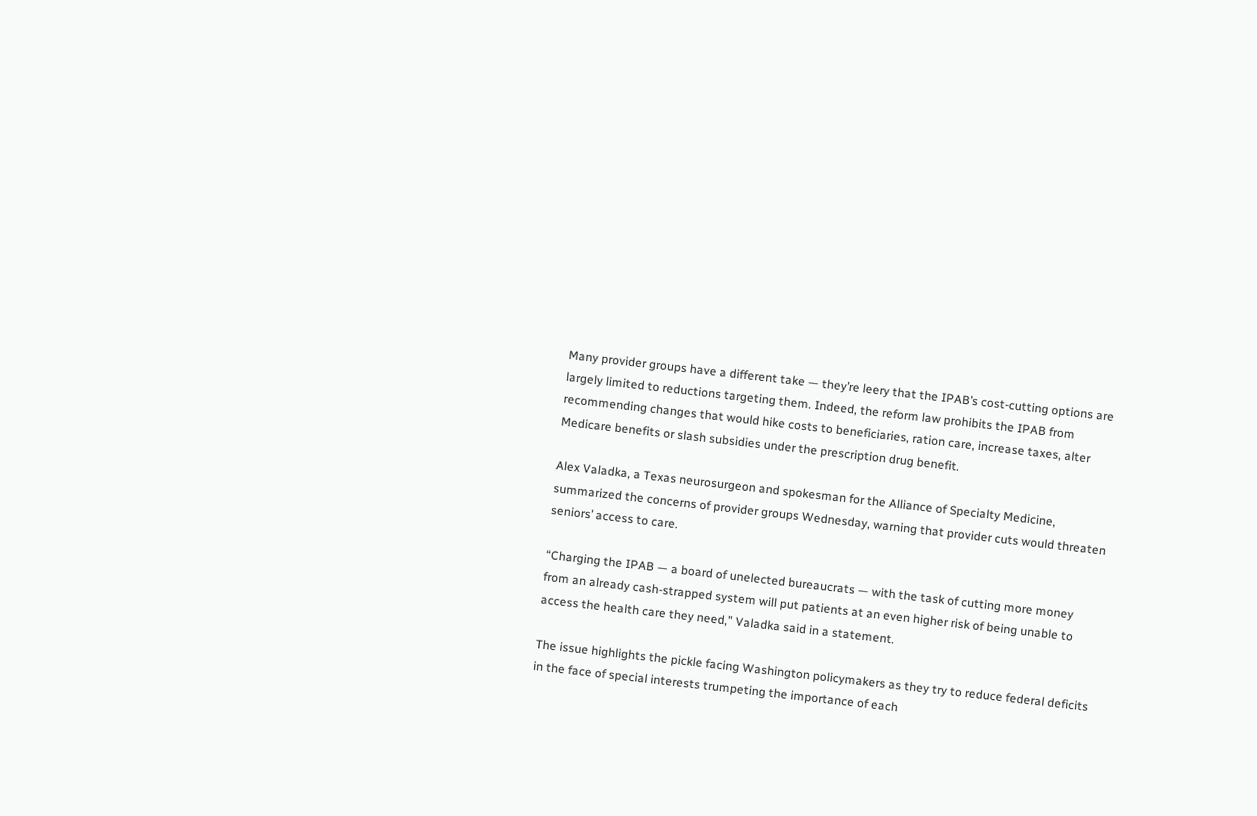Many provider groups have a different take — they’re leery that the IPAB’s cost-cutting options are largely limited to reductions targeting them. Indeed, the reform law prohibits the IPAB from recommending changes that would hike costs to beneficiaries, ration care, increase taxes, alter Medicare benefits or slash subsidies under the prescription drug benefit.

Alex Valadka, a Texas neurosurgeon and spokesman for the Alliance of Specialty Medicine, summarized the concerns of provider groups Wednesday, warning that provider cuts would threaten seniors’ access to care.

“Charging the IPAB — a board of unelected bureaucrats — with the task of cutting more money from an already cash-strapped system will put patients at an even higher risk of being unable to access the health care they need,” Valadka said in a statement.

The issue highlights the pickle facing Washington policymakers as they try to reduce federal deficits in the face of special interests trumpeting the importance of each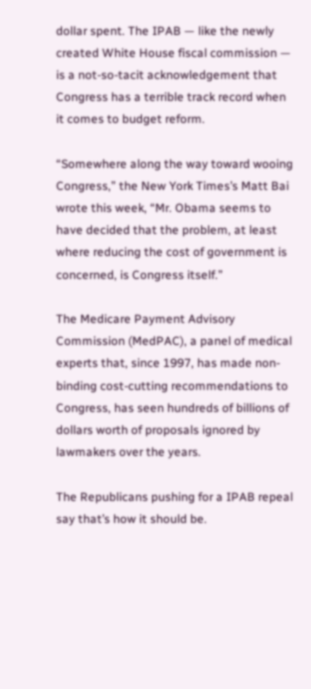dollar spent. The IPAB — like the newly created White House fiscal commission — is a not-so-tacit acknowledgement that Congress has a terrible track record when it comes to budget reform.

“Somewhere along the way toward wooing Congress,” the New York Times’s Matt Bai wrote this week, “Mr. Obama seems to have decided that the problem, at least where reducing the cost of government is concerned, is Congress itself.”

The Medicare Payment Advisory Commission (MedPAC), a panel of medical experts that, since 1997, has made non-binding cost-cutting recommendations to Congress, has seen hundreds of billions of dollars worth of proposals ignored by lawmakers over the years.

The Republicans pushing for a IPAB repeal say that’s how it should be.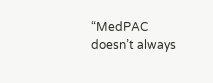“MedPAC doesn’t always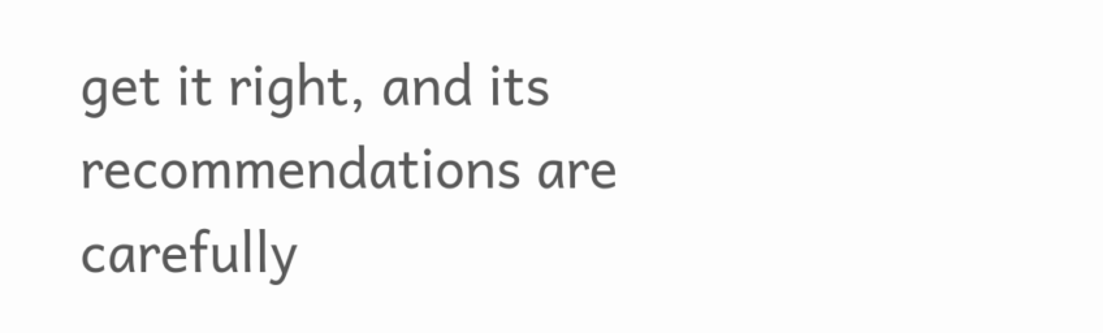get it right, and its recommendations are carefully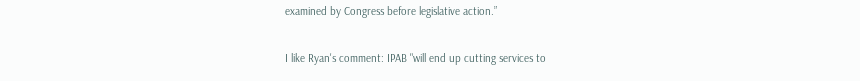examined by Congress before legislative action.”

I like Ryan's comment: IPAB "will end up cutting services to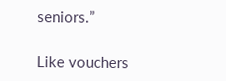seniors.”

Like vouchers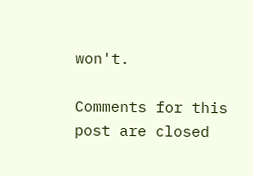won't.

Comments for this post are closed